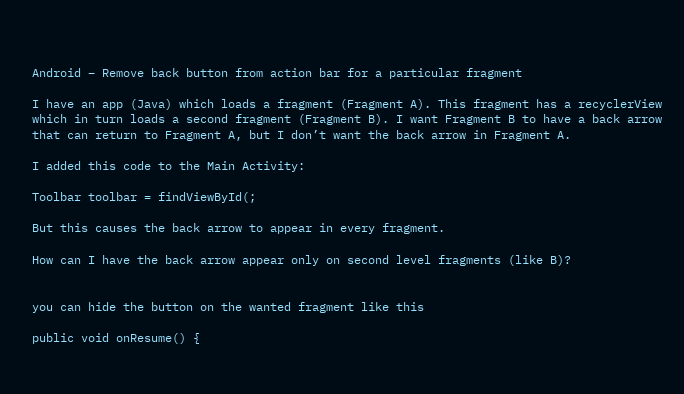Android – Remove back button from action bar for a particular fragment

I have an app (Java) which loads a fragment (Fragment A). This fragment has a recyclerView which in turn loads a second fragment (Fragment B). I want Fragment B to have a back arrow that can return to Fragment A, but I don’t want the back arrow in Fragment A.

I added this code to the Main Activity:

Toolbar toolbar = findViewById(;

But this causes the back arrow to appear in every fragment.

How can I have the back arrow appear only on second level fragments (like B)?


you can hide the button on the wanted fragment like this

public void onResume() {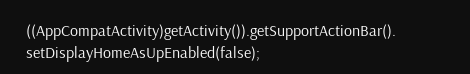((AppCompatActivity)getActivity()).getSupportActionBar(). setDisplayHomeAsUpEnabled(false);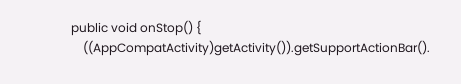public void onStop() {
    ((AppCompatActivity)getActivity()).getSupportActionBar().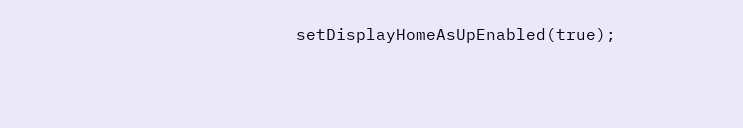setDisplayHomeAsUpEnabled(true);